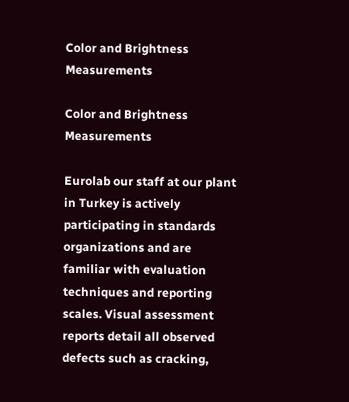Color and Brightness Measurements

Color and Brightness Measurements

Eurolab our staff at our plant in Turkey is actively participating in standards organizations and are familiar with evaluation techniques and reporting scales. Visual assessment reports detail all observed defects such as cracking,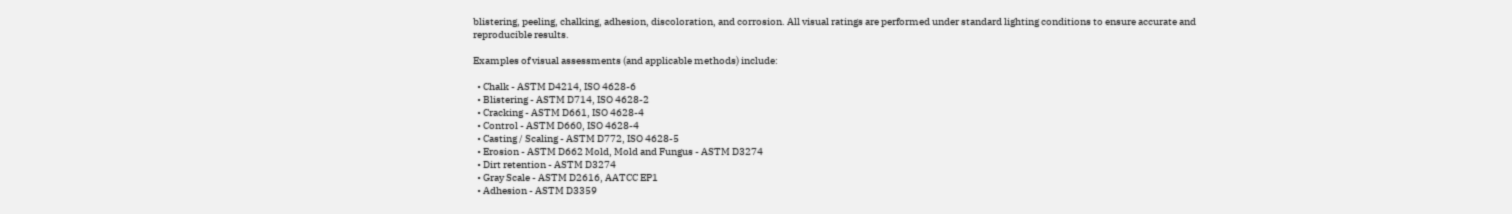blistering, peeling, chalking, adhesion, discoloration, and corrosion. All visual ratings are performed under standard lighting conditions to ensure accurate and reproducible results.

Examples of visual assessments (and applicable methods) include:

  • Chalk - ASTM D4214, ISO 4628-6
  • Blistering - ASTM D714, ISO 4628-2
  • Cracking - ASTM D661, ISO 4628-4
  • Control - ASTM D660, ISO 4628-4
  • Casting / Scaling - ASTM D772, ISO 4628-5
  • Erosion - ASTM D662 Mold, Mold and Fungus - ASTM D3274
  • Dirt retention - ASTM D3274
  • Gray Scale - ASTM D2616, AATCC EP1
  • Adhesion - ASTM D3359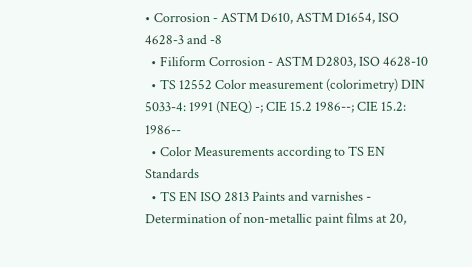• Corrosion - ASTM D610, ASTM D1654, ISO 4628-3 and -8
  • Filiform Corrosion - ASTM D2803, ISO 4628-10
  • TS 12552 Color measurement (colorimetry) DIN 5033-4: 1991 (NEQ) -; CIE 15.2 1986--; CIE 15.2: 1986--
  • Color Measurements according to TS EN Standards
  • TS EN ISO 2813 Paints and varnishes - Determination of non-metallic paint films at 20,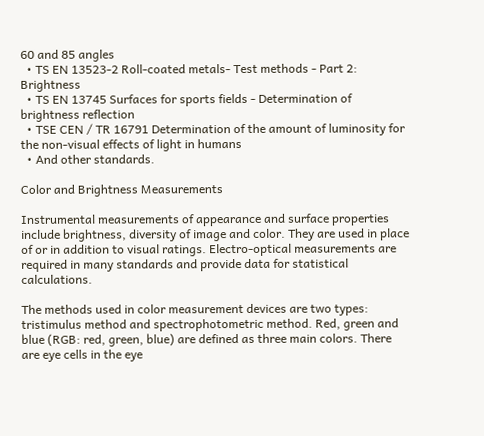60 and 85 angles
  • TS EN 13523-2 Roll-coated metals- Test methods - Part 2: Brightness
  • TS EN 13745 Surfaces for sports fields - Determination of brightness reflection
  • TSE CEN / TR 16791 Determination of the amount of luminosity for the non-visual effects of light in humans
  • And other standards.

Color and Brightness Measurements

Instrumental measurements of appearance and surface properties include brightness, diversity of image and color. They are used in place of or in addition to visual ratings. Electro-optical measurements are required in many standards and provide data for statistical calculations.

The methods used in color measurement devices are two types: tristimulus method and spectrophotometric method. Red, green and blue (RGB: red, green, blue) are defined as three main colors. There are eye cells in the eye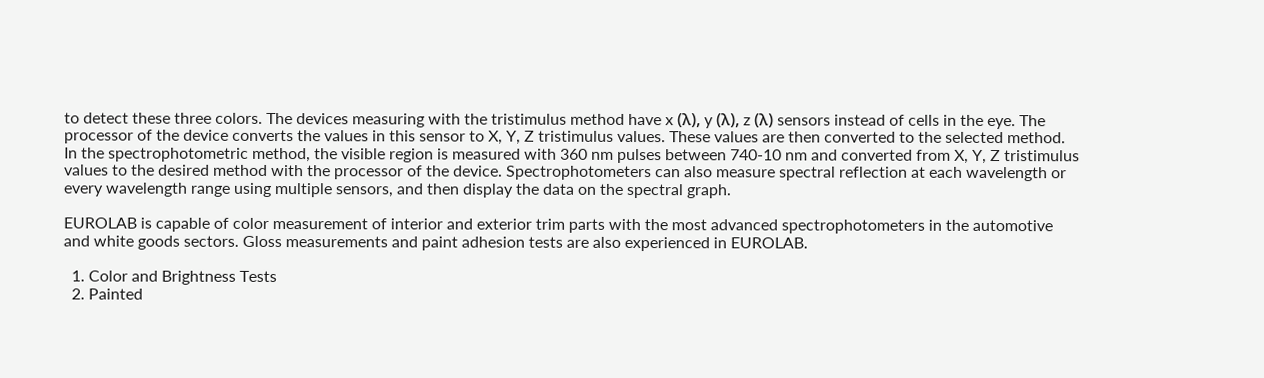to detect these three colors. The devices measuring with the tristimulus method have x (λ), y (λ), z (λ) sensors instead of cells in the eye. The processor of the device converts the values in this sensor to X, Y, Z tristimulus values. These values are then converted to the selected method. In the spectrophotometric method, the visible region is measured with 360 nm pulses between 740-10 nm and converted from X, Y, Z tristimulus values to the desired method with the processor of the device. Spectrophotometers can also measure spectral reflection at each wavelength or every wavelength range using multiple sensors, and then display the data on the spectral graph.

EUROLAB is capable of color measurement of interior and exterior trim parts with the most advanced spectrophotometers in the automotive and white goods sectors. Gloss measurements and paint adhesion tests are also experienced in EUROLAB.

  1. Color and Brightness Tests
  2. Painted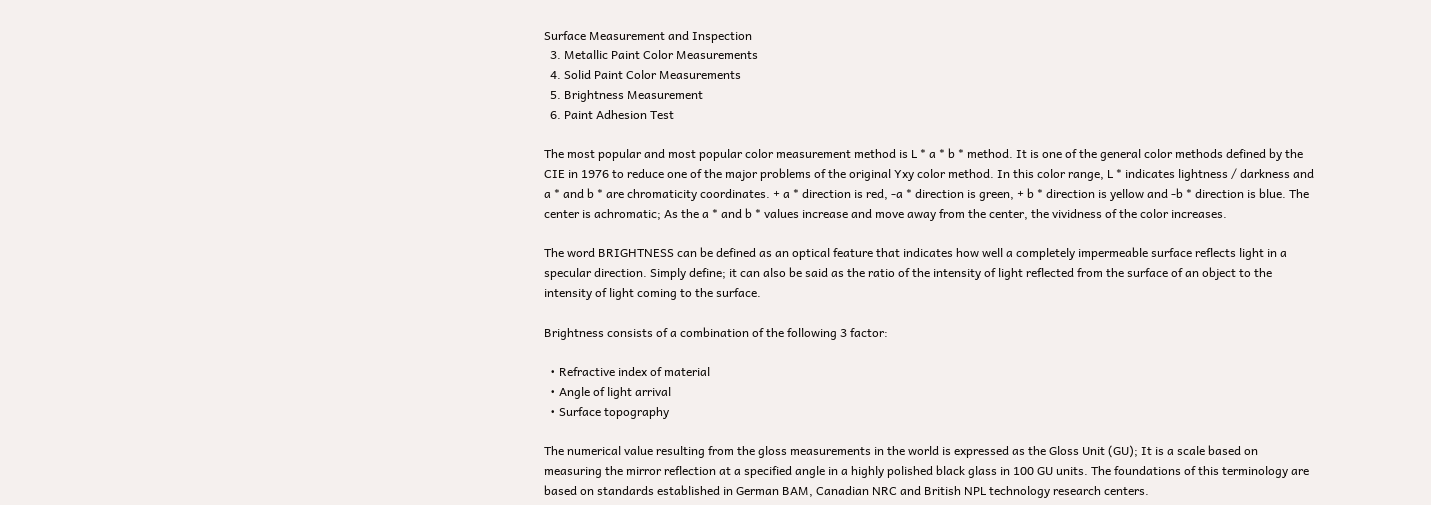Surface Measurement and Inspection
  3. Metallic Paint Color Measurements
  4. Solid Paint Color Measurements
  5. Brightness Measurement
  6. Paint Adhesion Test

The most popular and most popular color measurement method is L * a * b * method. It is one of the general color methods defined by the CIE in 1976 to reduce one of the major problems of the original Yxy color method. In this color range, L * indicates lightness / darkness and a * and b * are chromaticity coordinates. + a * direction is red, -a * direction is green, + b * direction is yellow and -b * direction is blue. The center is achromatic; As the a * and b * values increase and move away from the center, the vividness of the color increases.

The word BRIGHTNESS can be defined as an optical feature that indicates how well a completely impermeable surface reflects light in a specular direction. Simply define; it can also be said as the ratio of the intensity of light reflected from the surface of an object to the intensity of light coming to the surface.

Brightness consists of a combination of the following 3 factor:

  • Refractive index of material
  • Angle of light arrival
  • Surface topography

The numerical value resulting from the gloss measurements in the world is expressed as the Gloss Unit (GU); It is a scale based on measuring the mirror reflection at a specified angle in a highly polished black glass in 100 GU units. The foundations of this terminology are based on standards established in German BAM, Canadian NRC and British NPL technology research centers.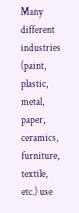Many different industries (paint, plastic, metal, paper, ceramics, furniture, textile, etc.) use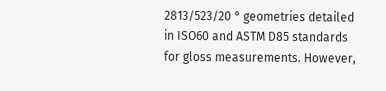2813/523/20 ° geometries detailed in ISO60 and ASTM D85 standards for gloss measurements. However,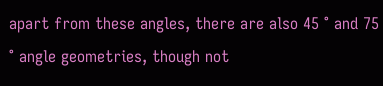apart from these angles, there are also 45 ° and 75 ° angle geometries, though not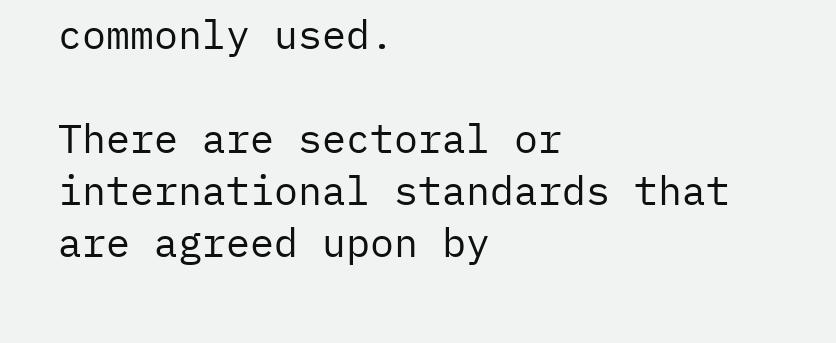commonly used.

There are sectoral or international standards that are agreed upon by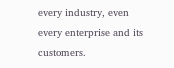every industry, even every enterprise and its customers.